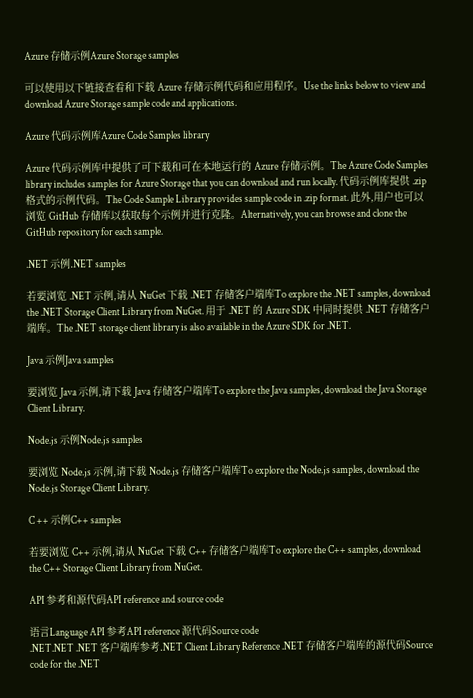Azure 存储示例Azure Storage samples

可以使用以下链接查看和下载 Azure 存储示例代码和应用程序。Use the links below to view and download Azure Storage sample code and applications.

Azure 代码示例库Azure Code Samples library

Azure 代码示例库中提供了可下载和可在本地运行的 Azure 存储示例。The Azure Code Samples library includes samples for Azure Storage that you can download and run locally. 代码示例库提供 .zip 格式的示例代码。The Code Sample Library provides sample code in .zip format. 此外,用户也可以浏览 GitHub 存储库以获取每个示例并进行克隆。Alternatively, you can browse and clone the GitHub repository for each sample.

.NET 示例.NET samples

若要浏览 .NET 示例,请从 NuGet 下载 .NET 存储客户端库To explore the .NET samples, download the .NET Storage Client Library from NuGet. 用于 .NET 的 Azure SDK 中同时提供 .NET 存储客户端库。The .NET storage client library is also available in the Azure SDK for .NET.

Java 示例Java samples

要浏览 Java 示例,请下载 Java 存储客户端库To explore the Java samples, download the Java Storage Client Library.

Node.js 示例Node.js samples

要浏览 Node.js 示例,请下载 Node.js 存储客户端库To explore the Node.js samples, download the Node.js Storage Client Library.

C ++ 示例C++ samples

若要浏览 C++ 示例,请从 NuGet 下载 C++ 存储客户端库To explore the C++ samples, download the C++ Storage Client Library from NuGet.

API 参考和源代码API reference and source code

语言Language API 参考API reference 源代码Source code
.NET.NET .NET 客户端库参考.NET Client Library Reference .NET 存储客户端库的源代码Source code for the .NET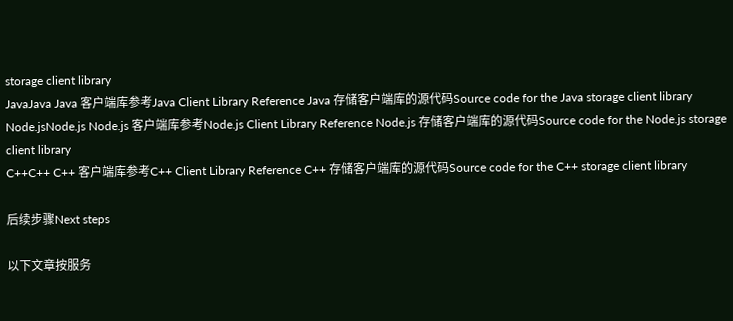storage client library
JavaJava Java 客户端库参考Java Client Library Reference Java 存储客户端库的源代码Source code for the Java storage client library
Node.jsNode.js Node.js 客户端库参考Node.js Client Library Reference Node.js 存储客户端库的源代码Source code for the Node.js storage client library
C++C++ C++ 客户端库参考C++ Client Library Reference C++ 存储客户端库的源代码Source code for the C++ storage client library

后续步骤Next steps

以下文章按服务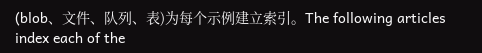(blob、文件、队列、表)为每个示例建立索引。The following articles index each of the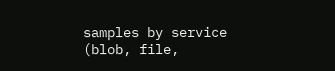samples by service (blob, file,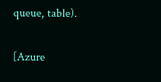queue, table).

[Azure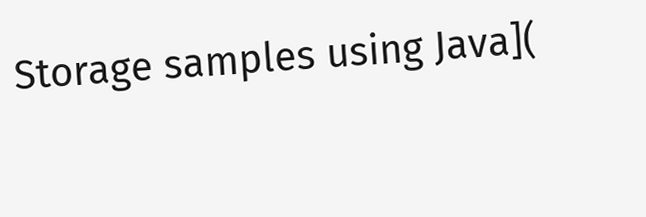Storage samples using Java](